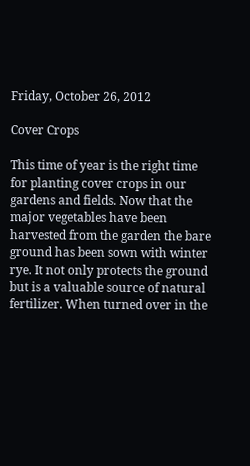Friday, October 26, 2012

Cover Crops

This time of year is the right time for planting cover crops in our gardens and fields. Now that the major vegetables have been harvested from the garden the bare ground has been sown with winter rye. It not only protects the ground but is a valuable source of natural fertilizer. When turned over in the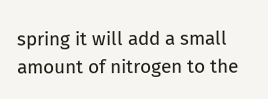spring it will add a small amount of nitrogen to the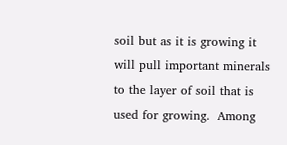soil but as it is growing it will pull important minerals to the layer of soil that is used for growing.  Among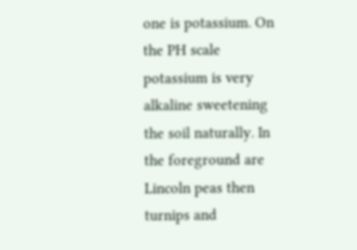one is potassium. On the PH scale potassium is very alkaline sweetening the soil naturally. In the foreground are Lincoln peas then turnips and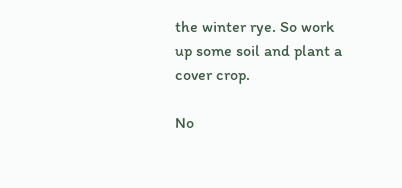the winter rye. So work up some soil and plant a cover crop.

No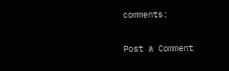comments:

Post a Comment